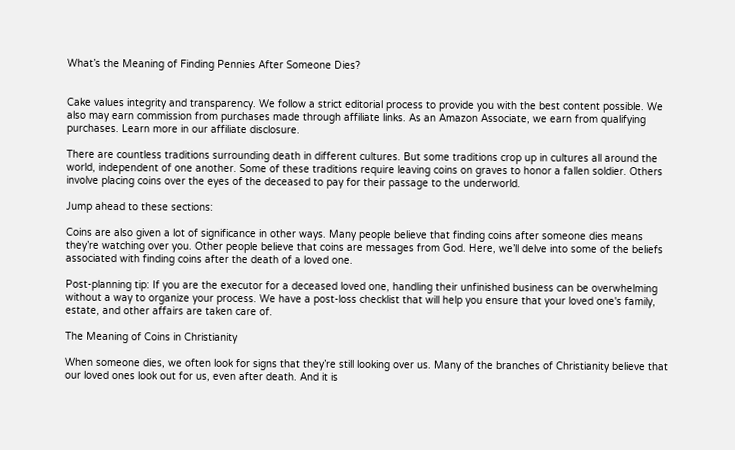What’s the Meaning of Finding Pennies After Someone Dies?


Cake values integrity and transparency. We follow a strict editorial process to provide you with the best content possible. We also may earn commission from purchases made through affiliate links. As an Amazon Associate, we earn from qualifying purchases. Learn more in our affiliate disclosure.

There are countless traditions surrounding death in different cultures. But some traditions crop up in cultures all around the world, independent of one another. Some of these traditions require leaving coins on graves to honor a fallen soldier. Others involve placing coins over the eyes of the deceased to pay for their passage to the underworld.

Jump ahead to these sections:

Coins are also given a lot of significance in other ways. Many people believe that finding coins after someone dies means they’re watching over you. Other people believe that coins are messages from God. Here, we’ll delve into some of the beliefs associated with finding coins after the death of a loved one.

Post-planning tip: If you are the executor for a deceased loved one, handling their unfinished business can be overwhelming without a way to organize your process. We have a post-loss checklist that will help you ensure that your loved one's family, estate, and other affairs are taken care of.

The Meaning of Coins in Christianity

When someone dies, we often look for signs that they’re still looking over us. Many of the branches of Christianity believe that our loved ones look out for us, even after death. And it is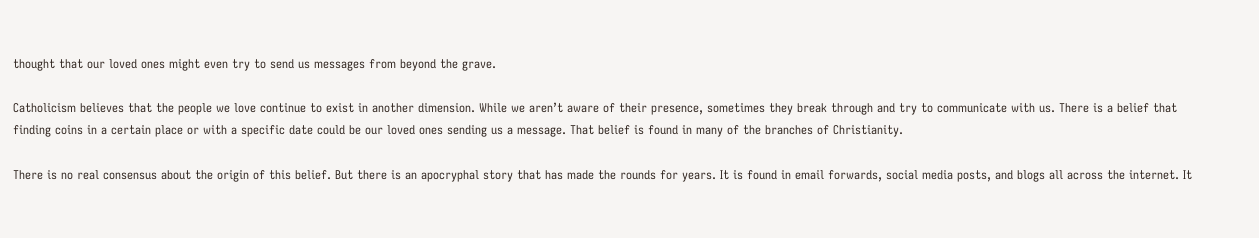thought that our loved ones might even try to send us messages from beyond the grave.

Catholicism believes that the people we love continue to exist in another dimension. While we aren’t aware of their presence, sometimes they break through and try to communicate with us. There is a belief that finding coins in a certain place or with a specific date could be our loved ones sending us a message. That belief is found in many of the branches of Christianity.

There is no real consensus about the origin of this belief. But there is an apocryphal story that has made the rounds for years. It is found in email forwards, social media posts, and blogs all across the internet. It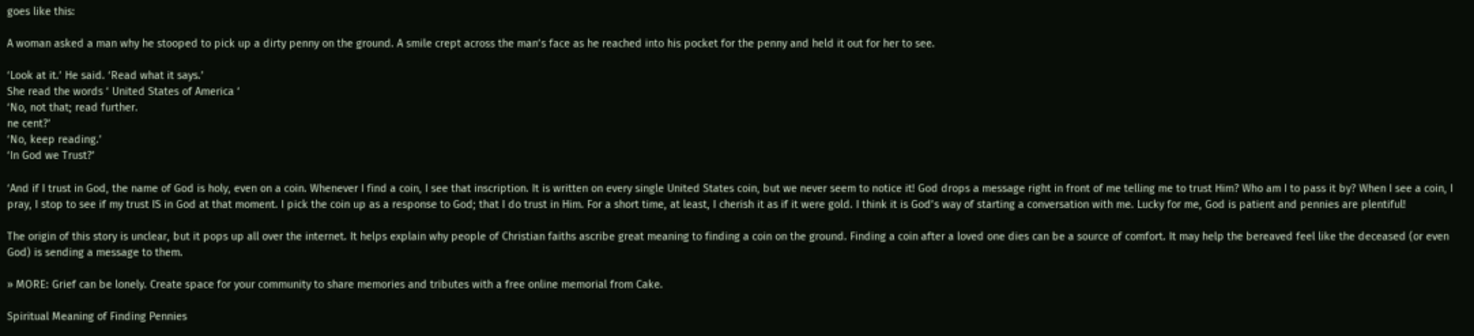goes like this:

A woman asked a man why he stooped to pick up a dirty penny on the ground. A smile crept across the man’s face as he reached into his pocket for the penny and held it out for her to see.

‘Look at it.’ He said. ‘Read what it says.’
She read the words ‘ United States of America ‘
‘No, not that; read further.
ne cent?’
‘No, keep reading.’
‘In God we Trust?’

‘And if I trust in God, the name of God is holy, even on a coin. Whenever I find a coin, I see that inscription. It is written on every single United States coin, but we never seem to notice it! God drops a message right in front of me telling me to trust Him? Who am I to pass it by? When I see a coin, I pray, I stop to see if my trust IS in God at that moment. I pick the coin up as a response to God; that I do trust in Him. For a short time, at least, I cherish it as if it were gold. I think it is God’s way of starting a conversation with me. Lucky for me, God is patient and pennies are plentiful!

The origin of this story is unclear, but it pops up all over the internet. It helps explain why people of Christian faiths ascribe great meaning to finding a coin on the ground. Finding a coin after a loved one dies can be a source of comfort. It may help the bereaved feel like the deceased (or even God) is sending a message to them.

» MORE: Grief can be lonely. Create space for your community to share memories and tributes with a free online memorial from Cake.

Spiritual Meaning of Finding Pennies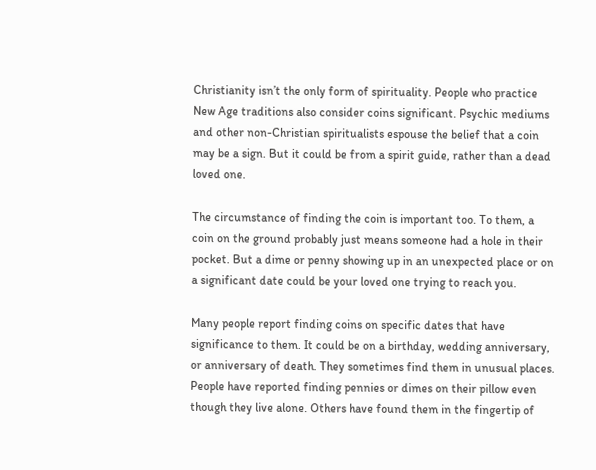Christianity isn’t the only form of spirituality. People who practice New Age traditions also consider coins significant. Psychic mediums and other non-Christian spiritualists espouse the belief that a coin may be a sign. But it could be from a spirit guide, rather than a dead loved one.

The circumstance of finding the coin is important too. To them, a coin on the ground probably just means someone had a hole in their pocket. But a dime or penny showing up in an unexpected place or on a significant date could be your loved one trying to reach you.

Many people report finding coins on specific dates that have significance to them. It could be on a birthday, wedding anniversary, or anniversary of death. They sometimes find them in unusual places. People have reported finding pennies or dimes on their pillow even though they live alone. Others have found them in the fingertip of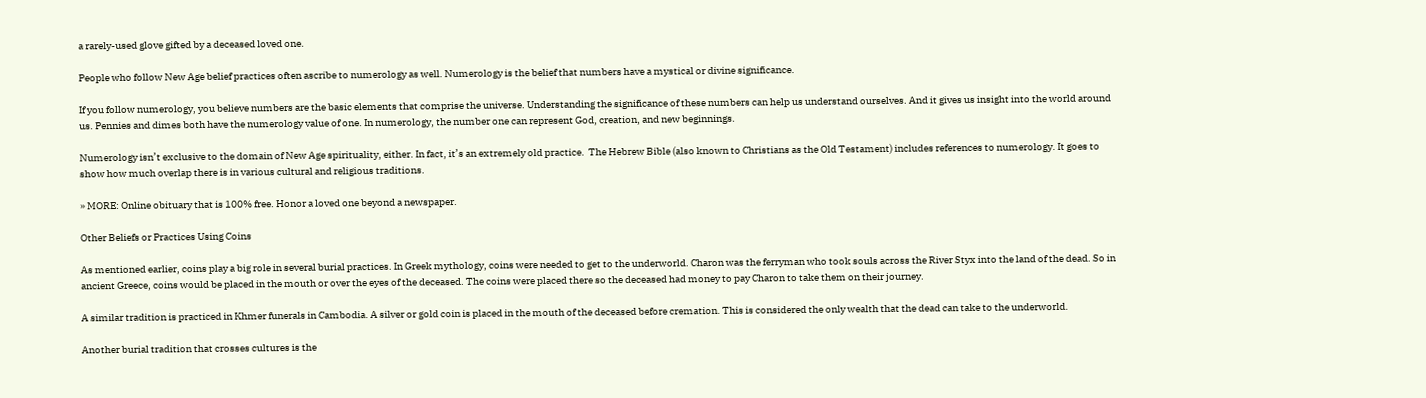a rarely-used glove gifted by a deceased loved one.

People who follow New Age belief practices often ascribe to numerology as well. Numerology is the belief that numbers have a mystical or divine significance.

If you follow numerology, you believe numbers are the basic elements that comprise the universe. Understanding the significance of these numbers can help us understand ourselves. And it gives us insight into the world around us. Pennies and dimes both have the numerology value of one. In numerology, the number one can represent God, creation, and new beginnings.

Numerology isn’t exclusive to the domain of New Age spirituality, either. In fact, it’s an extremely old practice.  The Hebrew Bible (also known to Christians as the Old Testament) includes references to numerology. It goes to show how much overlap there is in various cultural and religious traditions.

» MORE: Online obituary that is 100% free. Honor a loved one beyond a newspaper.

Other Beliefs or Practices Using Coins

As mentioned earlier, coins play a big role in several burial practices. In Greek mythology, coins were needed to get to the underworld. Charon was the ferryman who took souls across the River Styx into the land of the dead. So in ancient Greece, coins would be placed in the mouth or over the eyes of the deceased. The coins were placed there so the deceased had money to pay Charon to take them on their journey.

A similar tradition is practiced in Khmer funerals in Cambodia. A silver or gold coin is placed in the mouth of the deceased before cremation. This is considered the only wealth that the dead can take to the underworld.

Another burial tradition that crosses cultures is the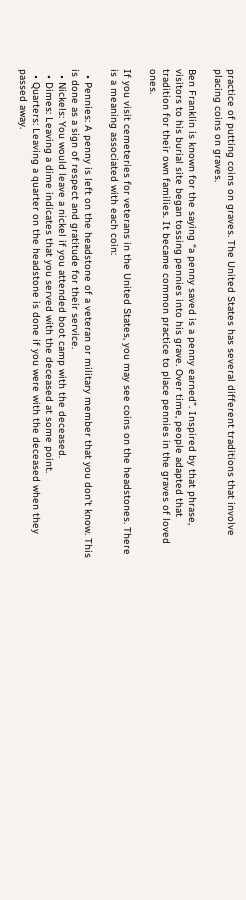practice of putting coins on graves. The United States has several different traditions that involve placing coins on graves.

Ben Franklin is known for the saying “a penny saved is a penny earned”. Inspired by that phrase, visitors to his burial site began tossing pennies into his grave. Over time, people adapted that tradition for their own families. It became common practice to place pennies in the graves of loved ones.

If you visit cemeteries for veterans in the United States, you may see coins on the headstones. There is a meaning associated with each coin:

  • Pennies: A penny is left on the headstone of a veteran or military member that you don’t know. This is done as a sign of respect and gratitude for their service.
  • Nickels: You would leave a nickel if you attended boot camp with the deceased.
  • Dimes: Leaving a dime indicates that you served with the deceased at some point.
  • Quarters: Leaving a quarter on the headstone is done if you were with the deceased when they passed away.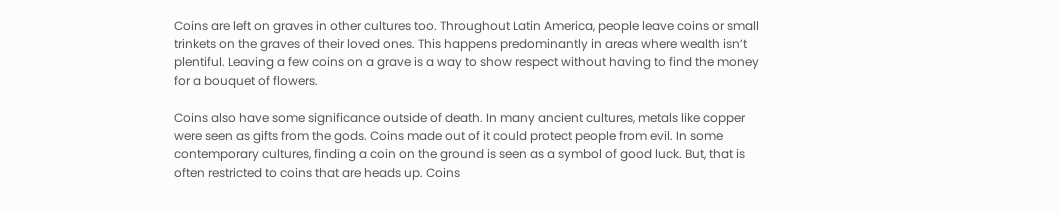Coins are left on graves in other cultures too. Throughout Latin America, people leave coins or small trinkets on the graves of their loved ones. This happens predominantly in areas where wealth isn’t plentiful. Leaving a few coins on a grave is a way to show respect without having to find the money for a bouquet of flowers.

Coins also have some significance outside of death. In many ancient cultures, metals like copper were seen as gifts from the gods. Coins made out of it could protect people from evil. In some contemporary cultures, finding a coin on the ground is seen as a symbol of good luck. But, that is often restricted to coins that are heads up. Coins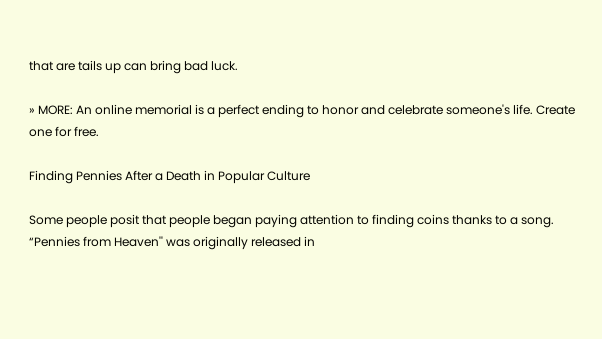that are tails up can bring bad luck.

» MORE: An online memorial is a perfect ending to honor and celebrate someone's life. Create one for free.

Finding Pennies After a Death in Popular Culture

Some people posit that people began paying attention to finding coins thanks to a song. “Pennies from Heaven'' was originally released in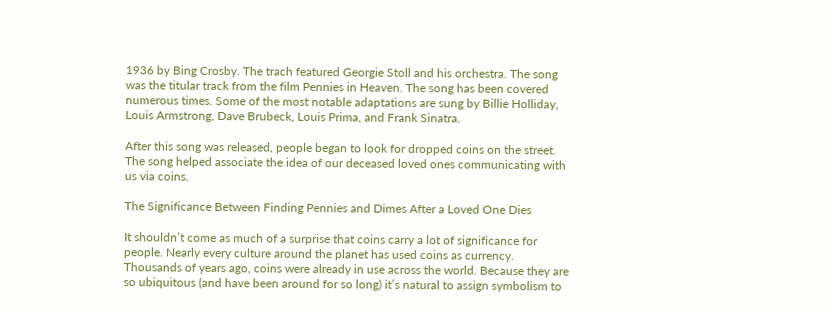1936 by Bing Crosby. The trach featured Georgie Stoll and his orchestra. The song was the titular track from the film Pennies in Heaven. The song has been covered numerous times. Some of the most notable adaptations are sung by Billie Holliday, Louis Armstrong, Dave Brubeck, Louis Prima, and Frank Sinatra.

After this song was released, people began to look for dropped coins on the street. The song helped associate the idea of our deceased loved ones communicating with us via coins.

The Significance Between Finding Pennies and Dimes After a Loved One Dies

It shouldn’t come as much of a surprise that coins carry a lot of significance for people. Nearly every culture around the planet has used coins as currency. Thousands of years ago, coins were already in use across the world. Because they are so ubiquitous (and have been around for so long) it’s natural to assign symbolism to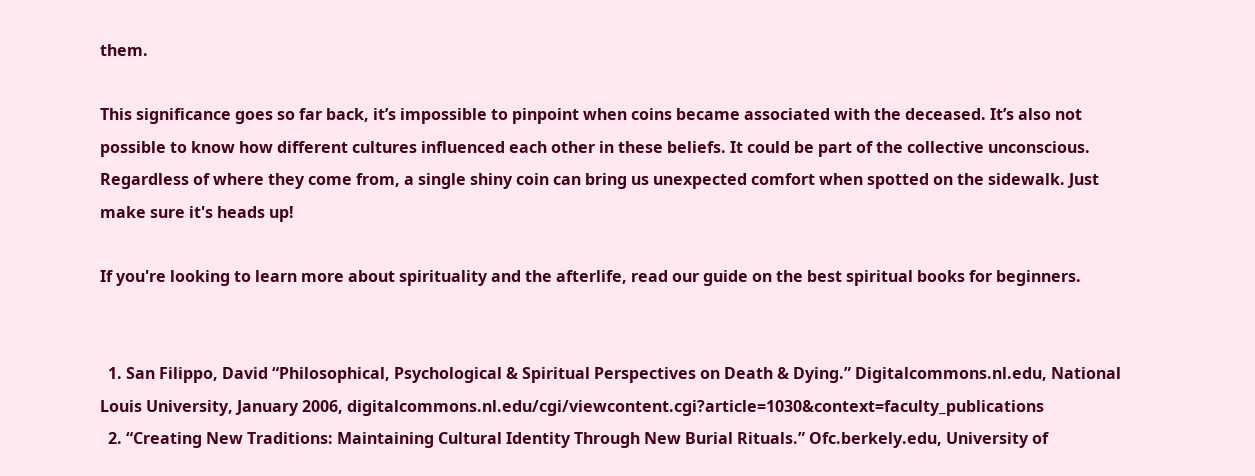them.

This significance goes so far back, it’s impossible to pinpoint when coins became associated with the deceased. It’s also not possible to know how different cultures influenced each other in these beliefs. It could be part of the collective unconscious. Regardless of where they come from, a single shiny coin can bring us unexpected comfort when spotted on the sidewalk. Just make sure it's heads up!

If you're looking to learn more about spirituality and the afterlife, read our guide on the best spiritual books for beginners.


  1. San Filippo, David “Philosophical, Psychological & Spiritual Perspectives on Death & Dying.” Digitalcommons.nl.edu, National Louis University, January 2006, digitalcommons.nl.edu/cgi/viewcontent.cgi?article=1030&context=faculty_publications
  2. “Creating New Traditions: Maintaining Cultural Identity Through New Burial Rituals.” Ofc.berkely.edu, University of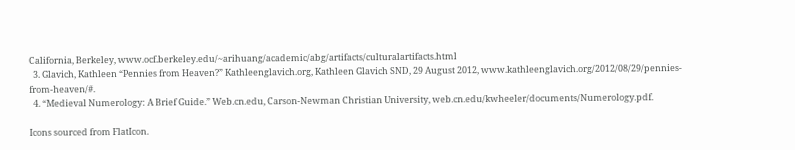California, Berkeley, www.ocf.berkeley.edu/~arihuang/academic/abg/artifacts/culturalartifacts.html
  3. Glavich, Kathleen “Pennies from Heaven?” Kathleenglavich.org, Kathleen Glavich SND, 29 August 2012, www.kathleenglavich.org/2012/08/29/pennies-from-heaven/#.
  4. “Medieval Numerology: A Brief Guide.” Web.cn.edu, Carson-Newman Christian University, web.cn.edu/kwheeler/documents/Numerology.pdf.

Icons sourced from FlatIcon.